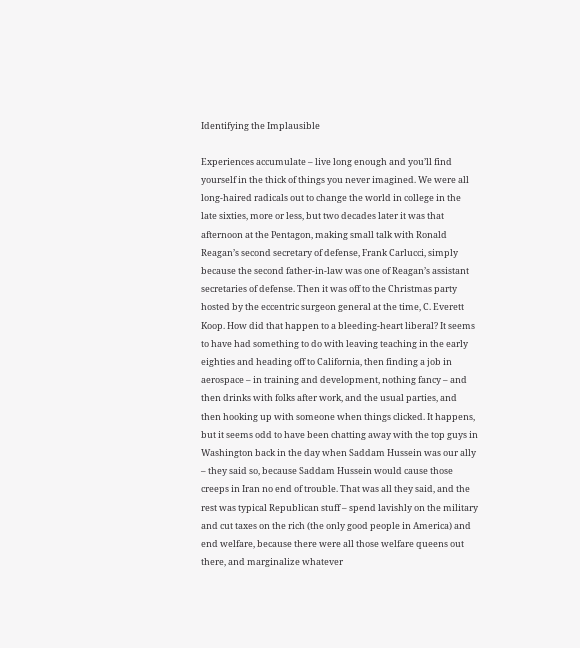Identifying the Implausible

Experiences accumulate – live long enough and you’ll find yourself in the thick of things you never imagined. We were all long-haired radicals out to change the world in college in the late sixties, more or less, but two decades later it was that afternoon at the Pentagon, making small talk with Ronald Reagan’s second secretary of defense, Frank Carlucci, simply because the second father-in-law was one of Reagan’s assistant secretaries of defense. Then it was off to the Christmas party hosted by the eccentric surgeon general at the time, C. Everett Koop. How did that happen to a bleeding-heart liberal? It seems to have had something to do with leaving teaching in the early eighties and heading off to California, then finding a job in aerospace – in training and development, nothing fancy – and then drinks with folks after work, and the usual parties, and then hooking up with someone when things clicked. It happens, but it seems odd to have been chatting away with the top guys in Washington back in the day when Saddam Hussein was our ally – they said so, because Saddam Hussein would cause those creeps in Iran no end of trouble. That was all they said, and the rest was typical Republican stuff – spend lavishly on the military and cut taxes on the rich (the only good people in America) and end welfare, because there were all those welfare queens out there, and marginalize whatever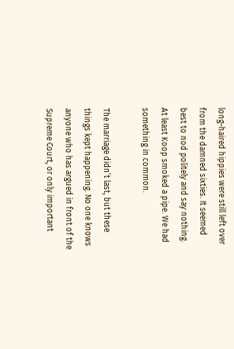long-haired hippies were still left over from the damned sixties. It seemed best to nod politely and say nothing. At least Koop smoked a pipe. We had something in common.

The marriage didn’t last, but these things kept happening. No one knows anyone who has argued in front of the Supreme Court, or only important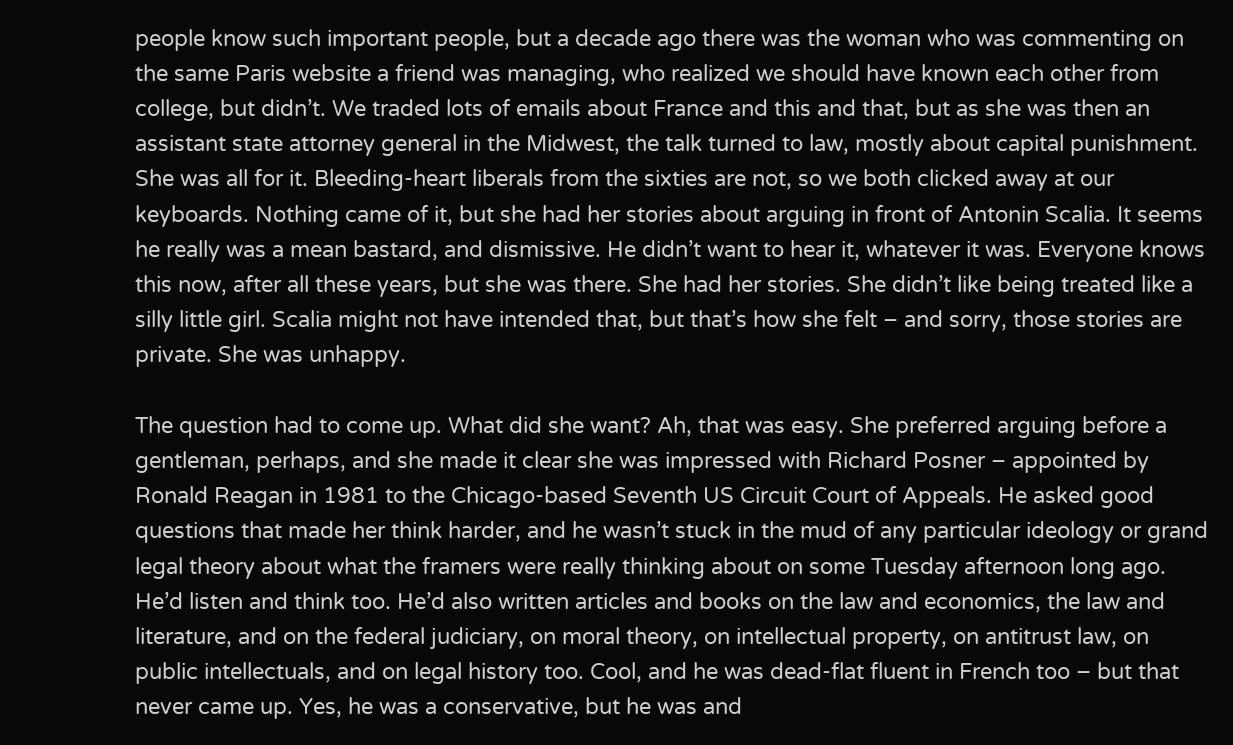people know such important people, but a decade ago there was the woman who was commenting on the same Paris website a friend was managing, who realized we should have known each other from college, but didn’t. We traded lots of emails about France and this and that, but as she was then an assistant state attorney general in the Midwest, the talk turned to law, mostly about capital punishment. She was all for it. Bleeding-heart liberals from the sixties are not, so we both clicked away at our keyboards. Nothing came of it, but she had her stories about arguing in front of Antonin Scalia. It seems he really was a mean bastard, and dismissive. He didn’t want to hear it, whatever it was. Everyone knows this now, after all these years, but she was there. She had her stories. She didn’t like being treated like a silly little girl. Scalia might not have intended that, but that’s how she felt – and sorry, those stories are private. She was unhappy.

The question had to come up. What did she want? Ah, that was easy. She preferred arguing before a gentleman, perhaps, and she made it clear she was impressed with Richard Posner – appointed by Ronald Reagan in 1981 to the Chicago-based Seventh US Circuit Court of Appeals. He asked good questions that made her think harder, and he wasn’t stuck in the mud of any particular ideology or grand legal theory about what the framers were really thinking about on some Tuesday afternoon long ago. He’d listen and think too. He’d also written articles and books on the law and economics, the law and literature, and on the federal judiciary, on moral theory, on intellectual property, on antitrust law, on public intellectuals, and on legal history too. Cool, and he was dead-flat fluent in French too – but that never came up. Yes, he was a conservative, but he was and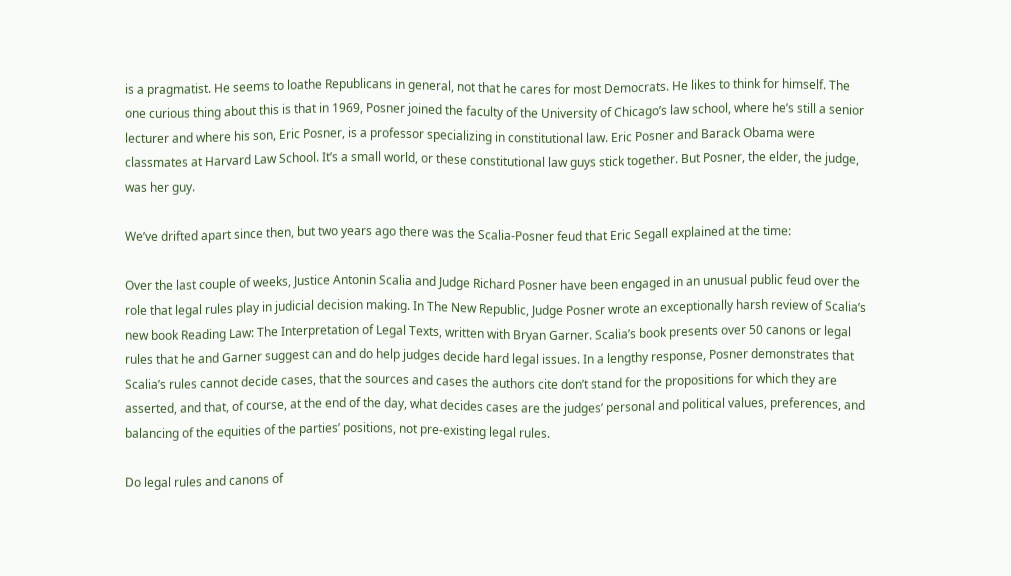is a pragmatist. He seems to loathe Republicans in general, not that he cares for most Democrats. He likes to think for himself. The one curious thing about this is that in 1969, Posner joined the faculty of the University of Chicago’s law school, where he’s still a senior lecturer and where his son, Eric Posner, is a professor specializing in constitutional law. Eric Posner and Barack Obama were classmates at Harvard Law School. It’s a small world, or these constitutional law guys stick together. But Posner, the elder, the judge, was her guy.

We’ve drifted apart since then, but two years ago there was the Scalia-Posner feud that Eric Segall explained at the time:

Over the last couple of weeks, Justice Antonin Scalia and Judge Richard Posner have been engaged in an unusual public feud over the role that legal rules play in judicial decision making. In The New Republic, Judge Posner wrote an exceptionally harsh review of Scalia’s new book Reading Law: The Interpretation of Legal Texts, written with Bryan Garner. Scalia’s book presents over 50 canons or legal rules that he and Garner suggest can and do help judges decide hard legal issues. In a lengthy response, Posner demonstrates that Scalia’s rules cannot decide cases, that the sources and cases the authors cite don’t stand for the propositions for which they are asserted, and that, of course, at the end of the day, what decides cases are the judges’ personal and political values, preferences, and balancing of the equities of the parties’ positions, not pre-existing legal rules.

Do legal rules and canons of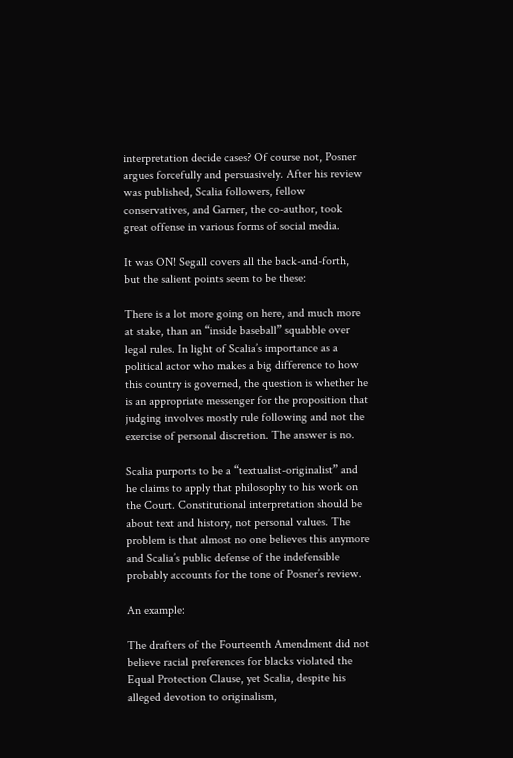interpretation decide cases? Of course not, Posner argues forcefully and persuasively. After his review was published, Scalia followers, fellow conservatives, and Garner, the co-author, took great offense in various forms of social media.

It was ON! Segall covers all the back-and-forth, but the salient points seem to be these:

There is a lot more going on here, and much more at stake, than an “inside baseball” squabble over legal rules. In light of Scalia’s importance as a political actor who makes a big difference to how this country is governed, the question is whether he is an appropriate messenger for the proposition that judging involves mostly rule following and not the exercise of personal discretion. The answer is no.

Scalia purports to be a “textualist-originalist” and he claims to apply that philosophy to his work on the Court. Constitutional interpretation should be about text and history, not personal values. The problem is that almost no one believes this anymore and Scalia’s public defense of the indefensible probably accounts for the tone of Posner’s review.

An example:

The drafters of the Fourteenth Amendment did not believe racial preferences for blacks violated the Equal Protection Clause, yet Scalia, despite his alleged devotion to originalism,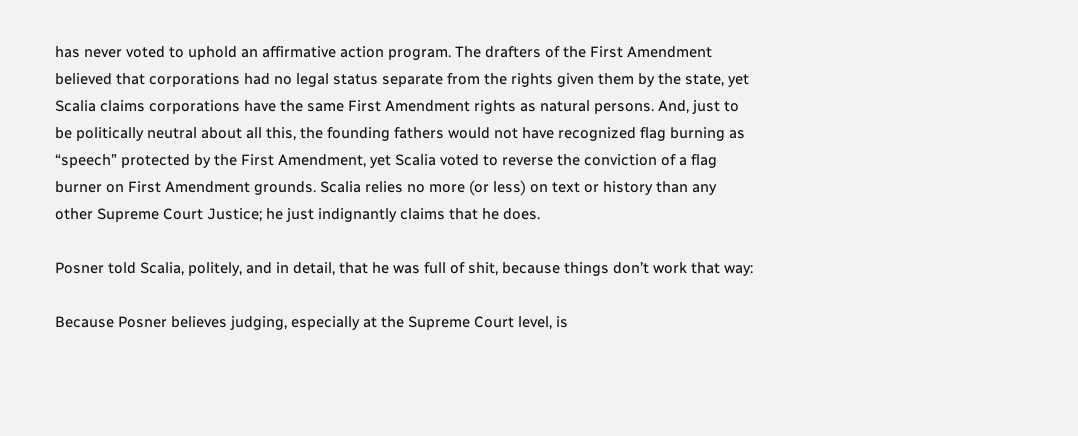has never voted to uphold an affirmative action program. The drafters of the First Amendment believed that corporations had no legal status separate from the rights given them by the state, yet Scalia claims corporations have the same First Amendment rights as natural persons. And, just to be politically neutral about all this, the founding fathers would not have recognized flag burning as “speech” protected by the First Amendment, yet Scalia voted to reverse the conviction of a flag burner on First Amendment grounds. Scalia relies no more (or less) on text or history than any other Supreme Court Justice; he just indignantly claims that he does.

Posner told Scalia, politely, and in detail, that he was full of shit, because things don’t work that way:

Because Posner believes judging, especially at the Supreme Court level, is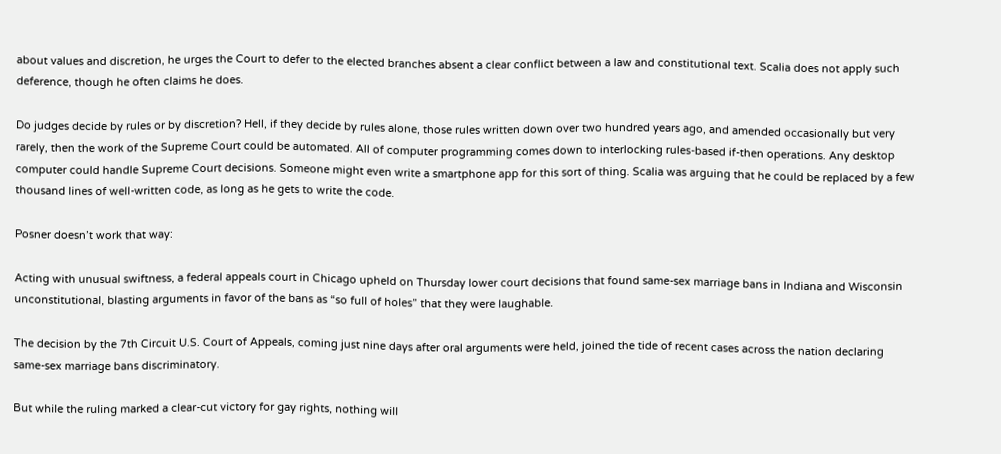about values and discretion, he urges the Court to defer to the elected branches absent a clear conflict between a law and constitutional text. Scalia does not apply such deference, though he often claims he does.

Do judges decide by rules or by discretion? Hell, if they decide by rules alone, those rules written down over two hundred years ago, and amended occasionally but very rarely, then the work of the Supreme Court could be automated. All of computer programming comes down to interlocking rules-based if-then operations. Any desktop computer could handle Supreme Court decisions. Someone might even write a smartphone app for this sort of thing. Scalia was arguing that he could be replaced by a few thousand lines of well-written code, as long as he gets to write the code.

Posner doesn’t work that way:

Acting with unusual swiftness, a federal appeals court in Chicago upheld on Thursday lower court decisions that found same-sex marriage bans in Indiana and Wisconsin unconstitutional, blasting arguments in favor of the bans as “so full of holes” that they were laughable.

The decision by the 7th Circuit U.S. Court of Appeals, coming just nine days after oral arguments were held, joined the tide of recent cases across the nation declaring same-sex marriage bans discriminatory.

But while the ruling marked a clear-cut victory for gay rights, nothing will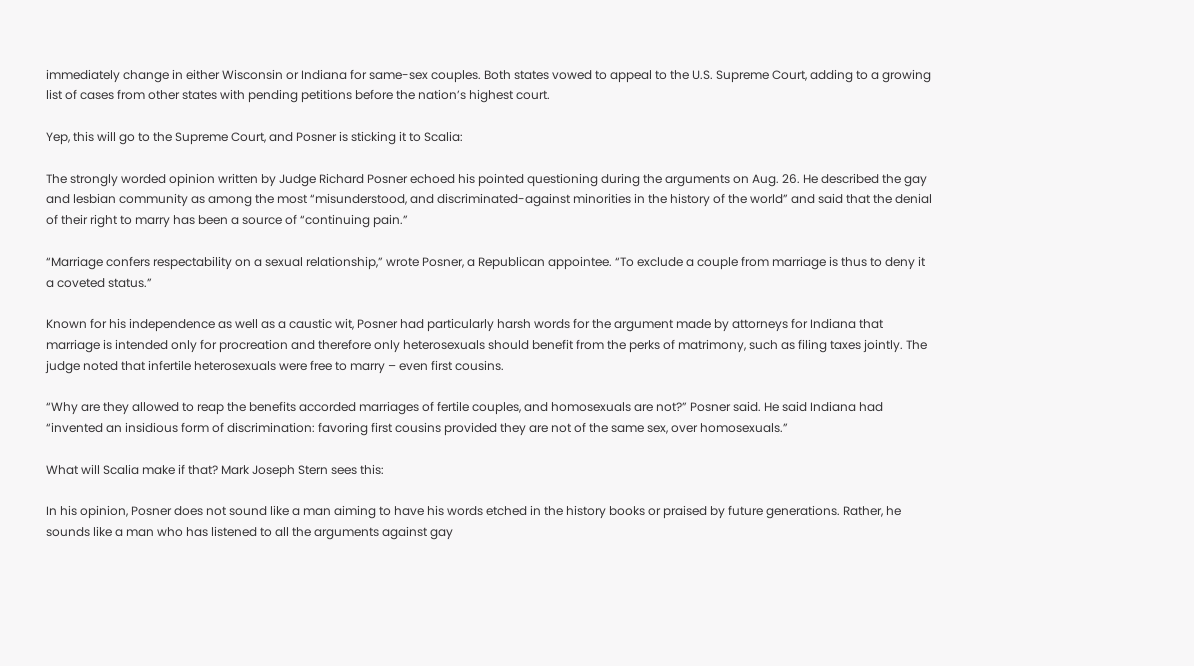immediately change in either Wisconsin or Indiana for same-sex couples. Both states vowed to appeal to the U.S. Supreme Court, adding to a growing list of cases from other states with pending petitions before the nation’s highest court.

Yep, this will go to the Supreme Court, and Posner is sticking it to Scalia:

The strongly worded opinion written by Judge Richard Posner echoed his pointed questioning during the arguments on Aug. 26. He described the gay and lesbian community as among the most “misunderstood, and discriminated-against minorities in the history of the world” and said that the denial of their right to marry has been a source of “continuing pain.”

“Marriage confers respectability on a sexual relationship,” wrote Posner, a Republican appointee. “To exclude a couple from marriage is thus to deny it a coveted status.”

Known for his independence as well as a caustic wit, Posner had particularly harsh words for the argument made by attorneys for Indiana that marriage is intended only for procreation and therefore only heterosexuals should benefit from the perks of matrimony, such as filing taxes jointly. The judge noted that infertile heterosexuals were free to marry – even first cousins.

“Why are they allowed to reap the benefits accorded marriages of fertile couples, and homosexuals are not?” Posner said. He said Indiana had “invented an insidious form of discrimination: favoring first cousins provided they are not of the same sex, over homosexuals.”

What will Scalia make if that? Mark Joseph Stern sees this:

In his opinion, Posner does not sound like a man aiming to have his words etched in the history books or praised by future generations. Rather, he sounds like a man who has listened to all the arguments against gay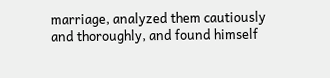marriage, analyzed them cautiously and thoroughly, and found himself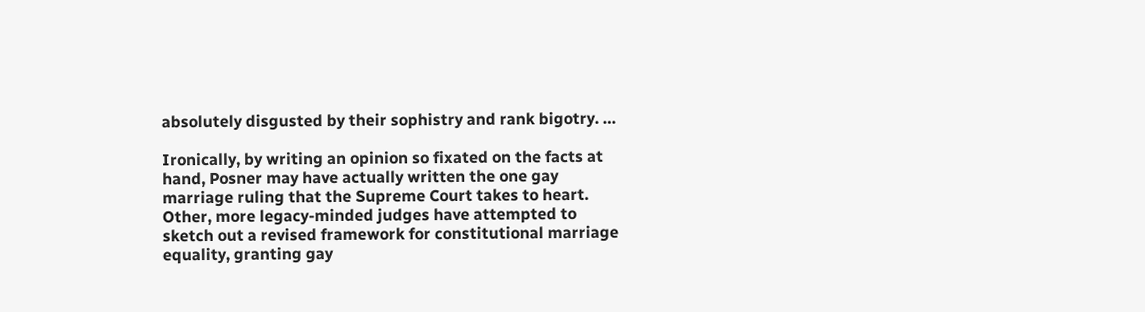absolutely disgusted by their sophistry and rank bigotry. …

Ironically, by writing an opinion so fixated on the facts at hand, Posner may have actually written the one gay marriage ruling that the Supreme Court takes to heart. Other, more legacy-minded judges have attempted to sketch out a revised framework for constitutional marriage equality, granting gay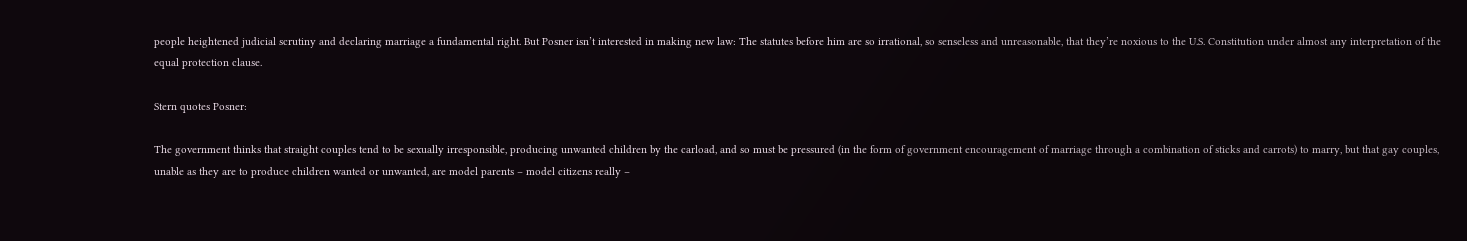people heightened judicial scrutiny and declaring marriage a fundamental right. But Posner isn’t interested in making new law: The statutes before him are so irrational, so senseless and unreasonable, that they’re noxious to the U.S. Constitution under almost any interpretation of the equal protection clause.

Stern quotes Posner:

The government thinks that straight couples tend to be sexually irresponsible, producing unwanted children by the carload, and so must be pressured (in the form of government encouragement of marriage through a combination of sticks and carrots) to marry, but that gay couples, unable as they are to produce children wanted or unwanted, are model parents – model citizens really –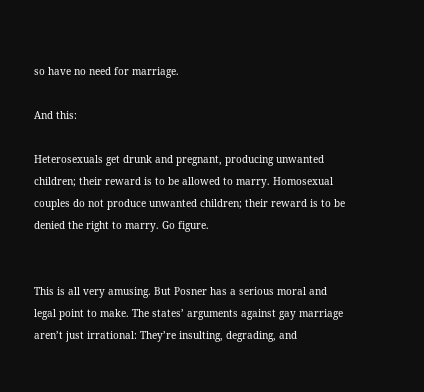so have no need for marriage.

And this:

Heterosexuals get drunk and pregnant, producing unwanted children; their reward is to be allowed to marry. Homosexual couples do not produce unwanted children; their reward is to be denied the right to marry. Go figure.


This is all very amusing. But Posner has a serious moral and legal point to make. The states’ arguments against gay marriage aren’t just irrational: They’re insulting, degrading, and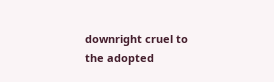downright cruel to the adopted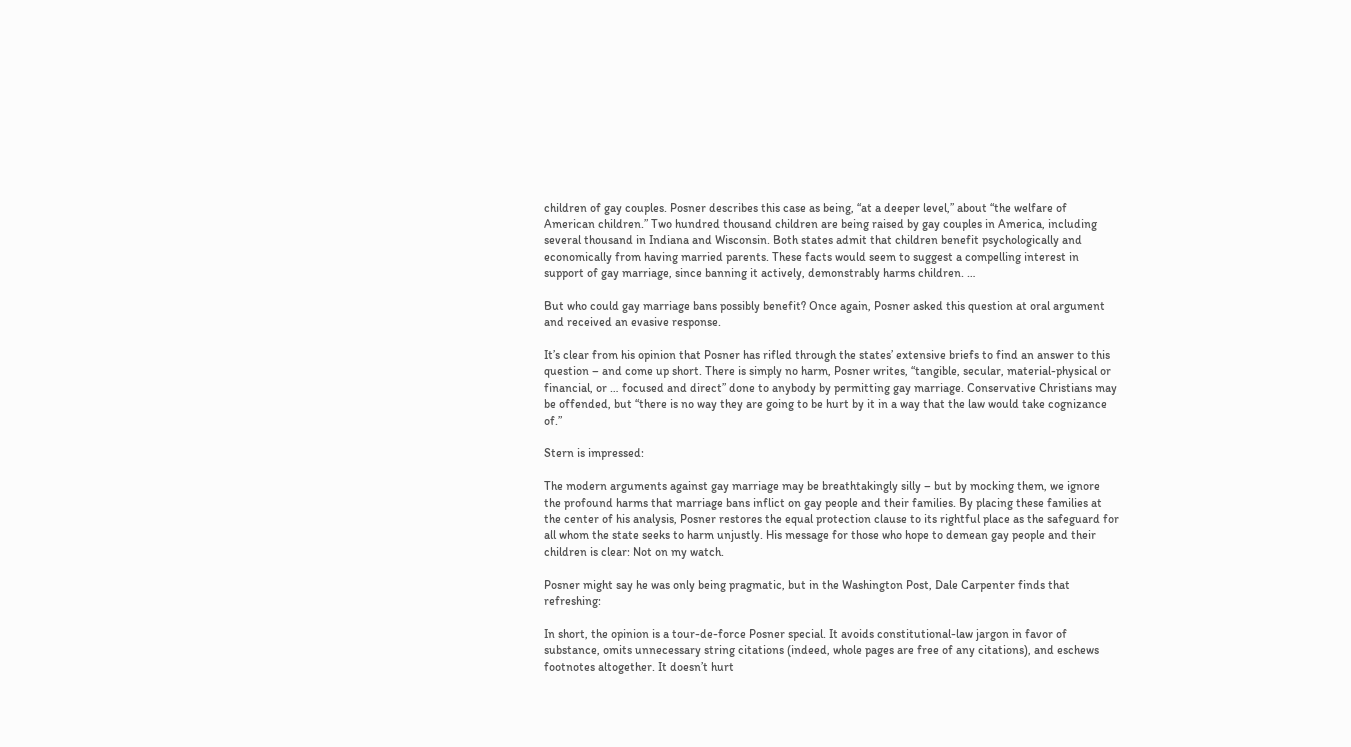children of gay couples. Posner describes this case as being, “at a deeper level,” about “the welfare of American children.” Two hundred thousand children are being raised by gay couples in America, including several thousand in Indiana and Wisconsin. Both states admit that children benefit psychologically and economically from having married parents. These facts would seem to suggest a compelling interest in support of gay marriage, since banning it actively, demonstrably harms children. …

But who could gay marriage bans possibly benefit? Once again, Posner asked this question at oral argument and received an evasive response.

It’s clear from his opinion that Posner has rifled through the states’ extensive briefs to find an answer to this question – and come up short. There is simply no harm, Posner writes, “tangible, secular, material-physical or financial, or … focused and direct” done to anybody by permitting gay marriage. Conservative Christians may be offended, but “there is no way they are going to be hurt by it in a way that the law would take cognizance of.”

Stern is impressed:

The modern arguments against gay marriage may be breathtakingly silly – but by mocking them, we ignore the profound harms that marriage bans inflict on gay people and their families. By placing these families at the center of his analysis, Posner restores the equal protection clause to its rightful place as the safeguard for all whom the state seeks to harm unjustly. His message for those who hope to demean gay people and their children is clear: Not on my watch.

Posner might say he was only being pragmatic, but in the Washington Post, Dale Carpenter finds that refreshing:

In short, the opinion is a tour-de-force Posner special. It avoids constitutional-law jargon in favor of substance, omits unnecessary string citations (indeed, whole pages are free of any citations), and eschews footnotes altogether. It doesn’t hurt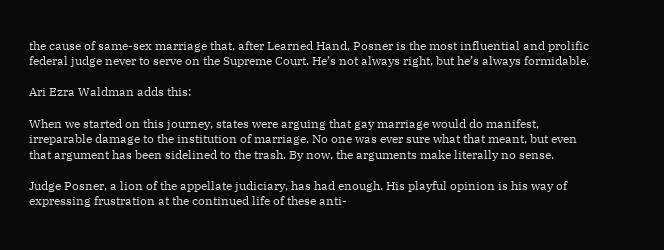the cause of same-sex marriage that, after Learned Hand, Posner is the most influential and prolific federal judge never to serve on the Supreme Court. He’s not always right, but he’s always formidable.

Ari Ezra Waldman adds this:

When we started on this journey, states were arguing that gay marriage would do manifest, irreparable damage to the institution of marriage. No one was ever sure what that meant, but even that argument has been sidelined to the trash. By now, the arguments make literally no sense.

Judge Posner, a lion of the appellate judiciary, has had enough. His playful opinion is his way of expressing frustration at the continued life of these anti-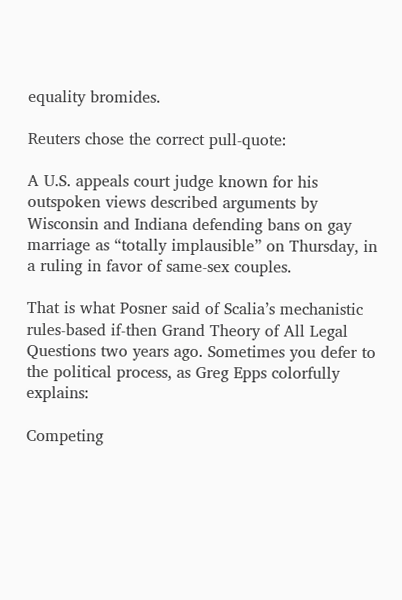equality bromides.

Reuters chose the correct pull-quote:

A U.S. appeals court judge known for his outspoken views described arguments by Wisconsin and Indiana defending bans on gay marriage as “totally implausible” on Thursday, in a ruling in favor of same-sex couples.

That is what Posner said of Scalia’s mechanistic rules-based if-then Grand Theory of All Legal Questions two years ago. Sometimes you defer to the political process, as Greg Epps colorfully explains:

Competing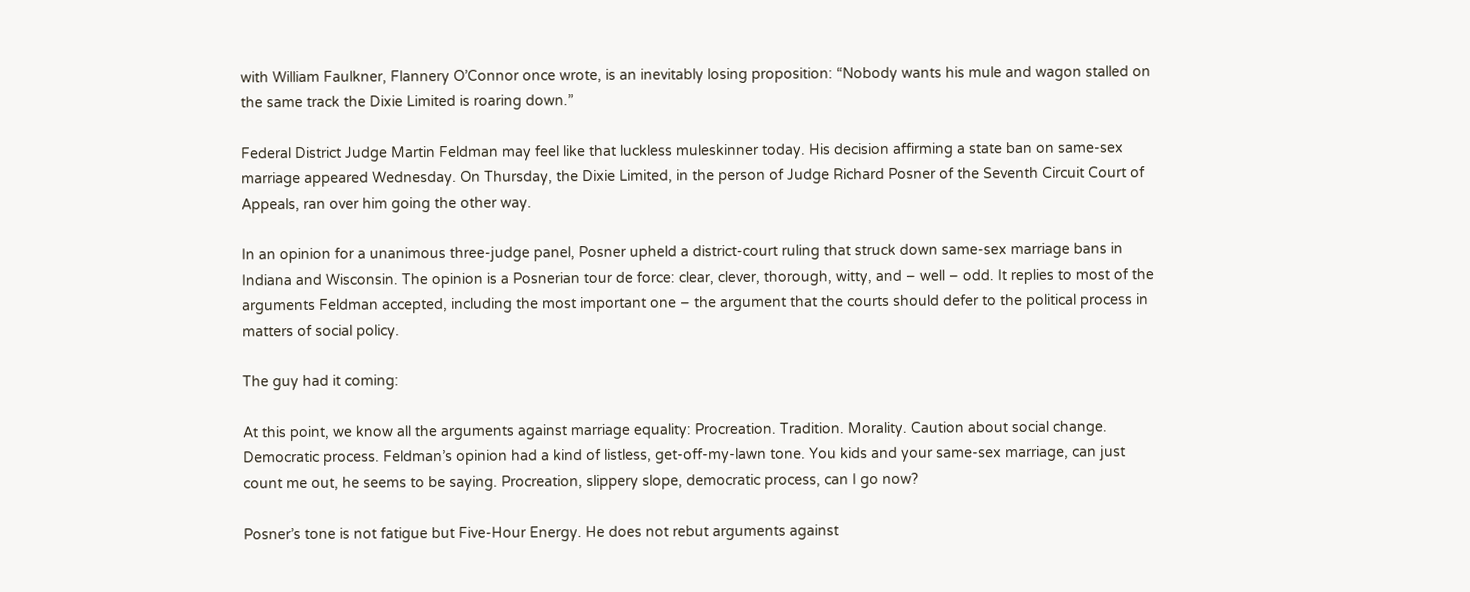with William Faulkner, Flannery O’Connor once wrote, is an inevitably losing proposition: “Nobody wants his mule and wagon stalled on the same track the Dixie Limited is roaring down.”

Federal District Judge Martin Feldman may feel like that luckless muleskinner today. His decision affirming a state ban on same-sex marriage appeared Wednesday. On Thursday, the Dixie Limited, in the person of Judge Richard Posner of the Seventh Circuit Court of Appeals, ran over him going the other way.

In an opinion for a unanimous three-judge panel, Posner upheld a district-court ruling that struck down same-sex marriage bans in Indiana and Wisconsin. The opinion is a Posnerian tour de force: clear, clever, thorough, witty, and – well – odd. It replies to most of the arguments Feldman accepted, including the most important one – the argument that the courts should defer to the political process in matters of social policy.

The guy had it coming:

At this point, we know all the arguments against marriage equality: Procreation. Tradition. Morality. Caution about social change. Democratic process. Feldman’s opinion had a kind of listless, get-off-my-lawn tone. You kids and your same-sex marriage, can just count me out, he seems to be saying. Procreation, slippery slope, democratic process, can I go now?

Posner’s tone is not fatigue but Five-Hour Energy. He does not rebut arguments against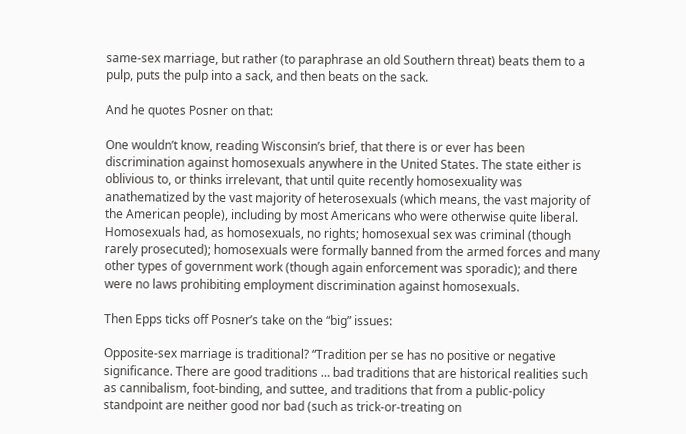same-sex marriage, but rather (to paraphrase an old Southern threat) beats them to a pulp, puts the pulp into a sack, and then beats on the sack.

And he quotes Posner on that:

One wouldn’t know, reading Wisconsin’s brief, that there is or ever has been discrimination against homosexuals anywhere in the United States. The state either is oblivious to, or thinks irrelevant, that until quite recently homosexuality was anathematized by the vast majority of heterosexuals (which means, the vast majority of the American people), including by most Americans who were otherwise quite liberal. Homosexuals had, as homosexuals, no rights; homosexual sex was criminal (though rarely prosecuted); homosexuals were formally banned from the armed forces and many other types of government work (though again enforcement was sporadic); and there were no laws prohibiting employment discrimination against homosexuals.

Then Epps ticks off Posner’s take on the “big” issues:

Opposite-sex marriage is traditional? “Tradition per se has no positive or negative significance. There are good traditions … bad traditions that are historical realities such as cannibalism, foot-binding, and suttee, and traditions that from a public-policy standpoint are neither good nor bad (such as trick-or-treating on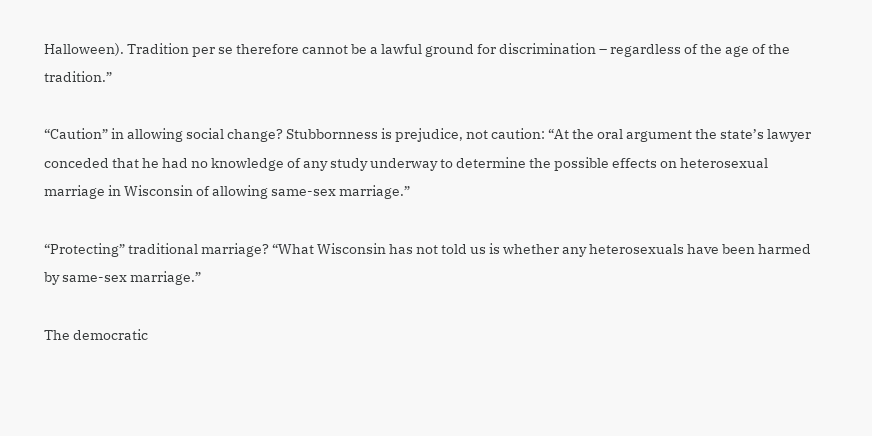Halloween). Tradition per se therefore cannot be a lawful ground for discrimination – regardless of the age of the tradition.”

“Caution” in allowing social change? Stubbornness is prejudice, not caution: “At the oral argument the state’s lawyer conceded that he had no knowledge of any study underway to determine the possible effects on heterosexual marriage in Wisconsin of allowing same-sex marriage.”

“Protecting” traditional marriage? “What Wisconsin has not told us is whether any heterosexuals have been harmed by same-sex marriage.”

The democratic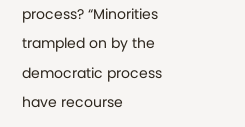process? “Minorities trampled on by the democratic process have recourse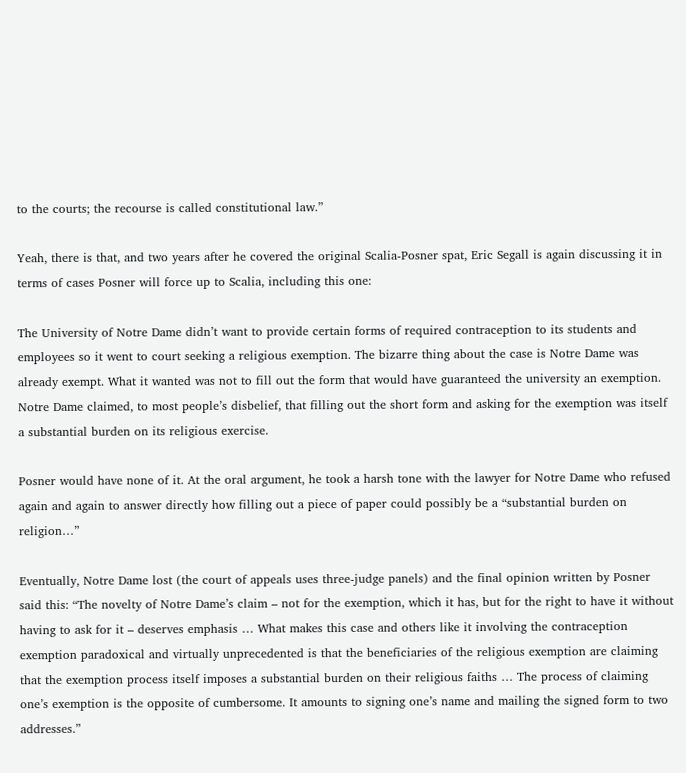to the courts; the recourse is called constitutional law.”

Yeah, there is that, and two years after he covered the original Scalia-Posner spat, Eric Segall is again discussing it in terms of cases Posner will force up to Scalia, including this one:

The University of Notre Dame didn’t want to provide certain forms of required contraception to its students and employees so it went to court seeking a religious exemption. The bizarre thing about the case is Notre Dame was already exempt. What it wanted was not to fill out the form that would have guaranteed the university an exemption. Notre Dame claimed, to most people’s disbelief, that filling out the short form and asking for the exemption was itself a substantial burden on its religious exercise.

Posner would have none of it. At the oral argument, he took a harsh tone with the lawyer for Notre Dame who refused again and again to answer directly how filling out a piece of paper could possibly be a “substantial burden on religion…”

Eventually, Notre Dame lost (the court of appeals uses three-judge panels) and the final opinion written by Posner said this: “The novelty of Notre Dame’s claim – not for the exemption, which it has, but for the right to have it without having to ask for it – deserves emphasis … What makes this case and others like it involving the contraception exemption paradoxical and virtually unprecedented is that the beneficiaries of the religious exemption are claiming that the exemption process itself imposes a substantial burden on their religious faiths … The process of claiming one’s exemption is the opposite of cumbersome. It amounts to signing one’s name and mailing the signed form to two addresses.”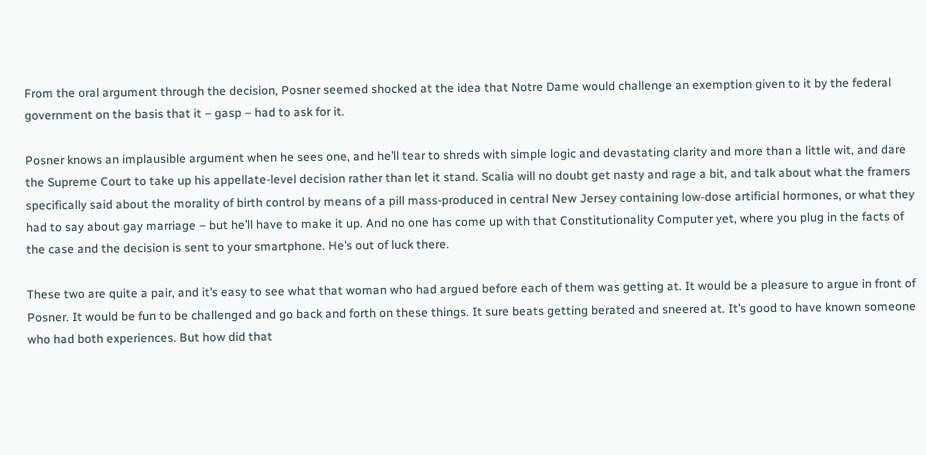From the oral argument through the decision, Posner seemed shocked at the idea that Notre Dame would challenge an exemption given to it by the federal government on the basis that it – gasp – had to ask for it.

Posner knows an implausible argument when he sees one, and he’ll tear to shreds with simple logic and devastating clarity and more than a little wit, and dare the Supreme Court to take up his appellate-level decision rather than let it stand. Scalia will no doubt get nasty and rage a bit, and talk about what the framers specifically said about the morality of birth control by means of a pill mass-produced in central New Jersey containing low-dose artificial hormones, or what they had to say about gay marriage – but he’ll have to make it up. And no one has come up with that Constitutionality Computer yet, where you plug in the facts of the case and the decision is sent to your smartphone. He’s out of luck there.

These two are quite a pair, and it’s easy to see what that woman who had argued before each of them was getting at. It would be a pleasure to argue in front of Posner. It would be fun to be challenged and go back and forth on these things. It sure beats getting berated and sneered at. It’s good to have known someone who had both experiences. But how did that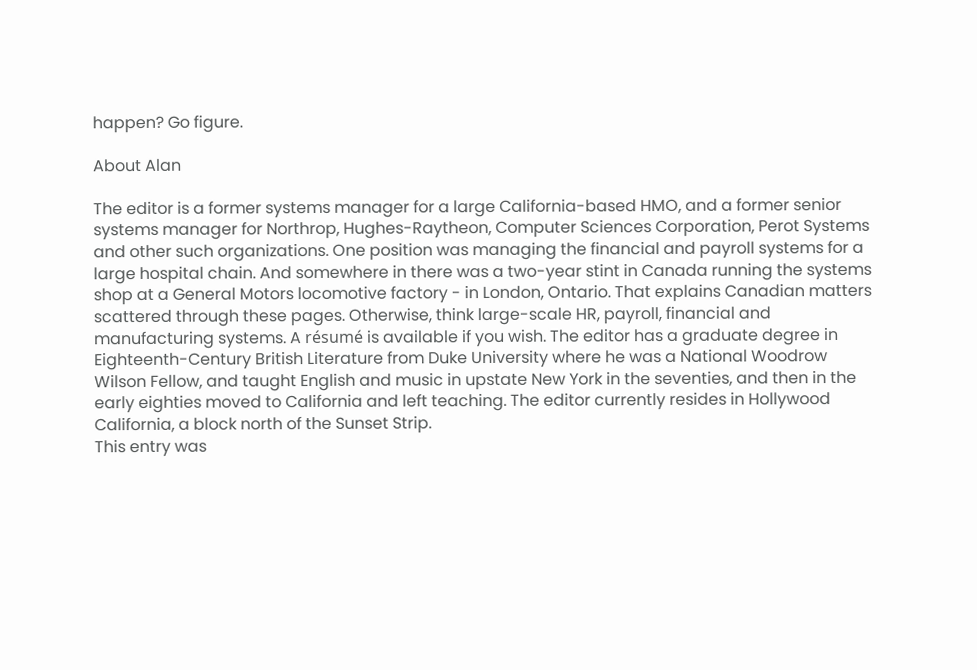happen? Go figure.

About Alan

The editor is a former systems manager for a large California-based HMO, and a former senior systems manager for Northrop, Hughes-Raytheon, Computer Sciences Corporation, Perot Systems and other such organizations. One position was managing the financial and payroll systems for a large hospital chain. And somewhere in there was a two-year stint in Canada running the systems shop at a General Motors locomotive factory - in London, Ontario. That explains Canadian matters scattered through these pages. Otherwise, think large-scale HR, payroll, financial and manufacturing systems. A résumé is available if you wish. The editor has a graduate degree in Eighteenth-Century British Literature from Duke University where he was a National Woodrow Wilson Fellow, and taught English and music in upstate New York in the seventies, and then in the early eighties moved to California and left teaching. The editor currently resides in Hollywood California, a block north of the Sunset Strip.
This entry was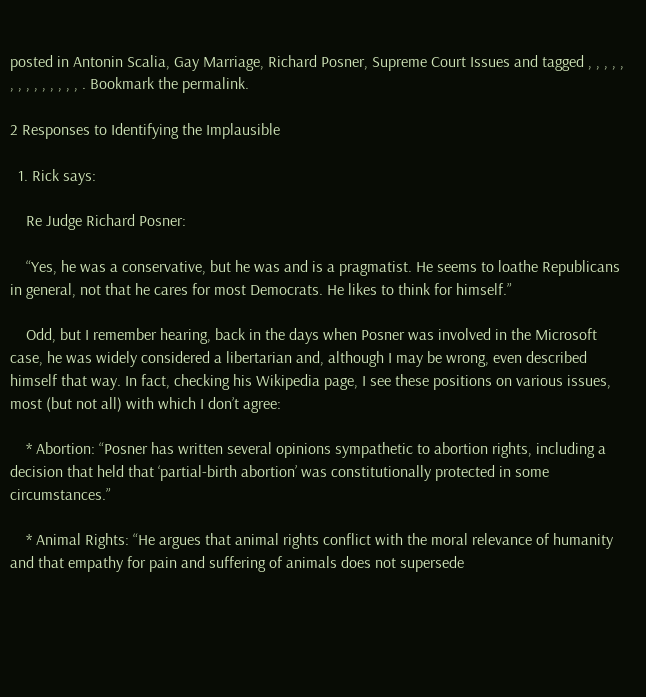posted in Antonin Scalia, Gay Marriage, Richard Posner, Supreme Court Issues and tagged , , , , , , , , , , , , , , . Bookmark the permalink.

2 Responses to Identifying the Implausible

  1. Rick says:

    Re Judge Richard Posner:

    “Yes, he was a conservative, but he was and is a pragmatist. He seems to loathe Republicans in general, not that he cares for most Democrats. He likes to think for himself.”

    Odd, but I remember hearing, back in the days when Posner was involved in the Microsoft case, he was widely considered a libertarian and, although I may be wrong, even described himself that way. In fact, checking his Wikipedia page, I see these positions on various issues, most (but not all) with which I don’t agree:

    * Abortion: “Posner has written several opinions sympathetic to abortion rights, including a decision that held that ‘partial-birth abortion’ was constitutionally protected in some circumstances.”

    * Animal Rights: “He argues that animal rights conflict with the moral relevance of humanity and that empathy for pain and suffering of animals does not supersede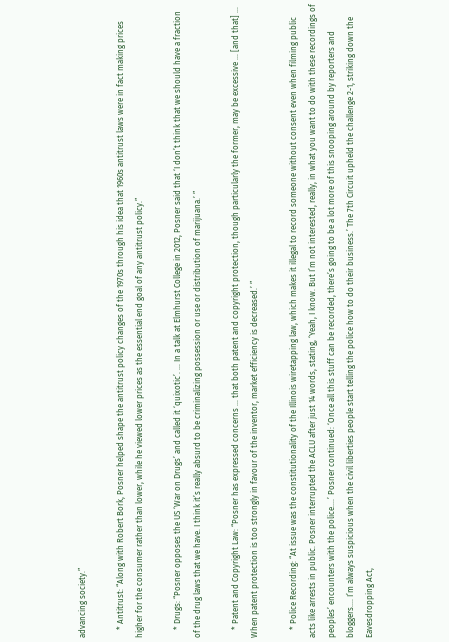advancing society.”

    * Antitrust: “Along with Robert Bork, Posner helped shape the antitrust policy changes of the 1970s through his idea that 1960s antitrust laws were in fact making prices higher for the consumer rather than lower, while he viewed lower prices as the essential end goal of any antitrust policy.”

    * Drugs: “Posner opposes the US ‘War on Drugs’ and called it ‘quixotic’. … In a talk at Elmhurst College in 2012, Posner said that ‘I don’t think that we should have a fraction of the drug laws that we have. I think it’s really absurd to be criminalizing possession or use or distribution of marijuana.’ ”

    * Patent and Copyright Law: “Posner has expressed concerns … that both patent and copyright protection, though particularly the former, may be excessive … [and that] … When patent protection is too strongly in favour of the inventor, market efficiency is decreased.’ ”

    * Police Recording: “At issue was the constitutionality of the Illinois wiretapping law, which makes it illegal to record someone without consent even when filming public acts like arrests in public. Posner interrupted the ACLU after just 14 words, stating, ‘Yeah, I know. But I’m not interested, really, in what you want to do with these recordings of peoples’ encounters with the police….’ Posner continued: ‘Once all this stuff can be recorded, there’s going to be a lot more of this snooping around by reporters and bloggers…. I’m always suspicious when the civil liberties people start telling the police how to do their business.’ The 7th Circuit upheld the challenge 2-1, striking down the Eavesdropping Act,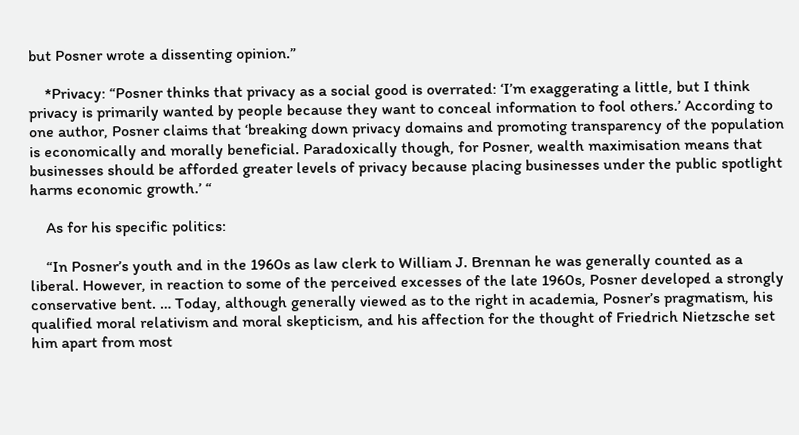but Posner wrote a dissenting opinion.”

    *Privacy: “Posner thinks that privacy as a social good is overrated: ‘I’m exaggerating a little, but I think privacy is primarily wanted by people because they want to conceal information to fool others.’ According to one author, Posner claims that ‘breaking down privacy domains and promoting transparency of the population is economically and morally beneficial. Paradoxically though, for Posner, wealth maximisation means that businesses should be afforded greater levels of privacy because placing businesses under the public spotlight harms economic growth.’ “

    As for his specific politics:

    “In Posner’s youth and in the 1960s as law clerk to William J. Brennan he was generally counted as a liberal. However, in reaction to some of the perceived excesses of the late 1960s, Posner developed a strongly conservative bent. … Today, although generally viewed as to the right in academia, Posner’s pragmatism, his qualified moral relativism and moral skepticism, and his affection for the thought of Friedrich Nietzsche set him apart from most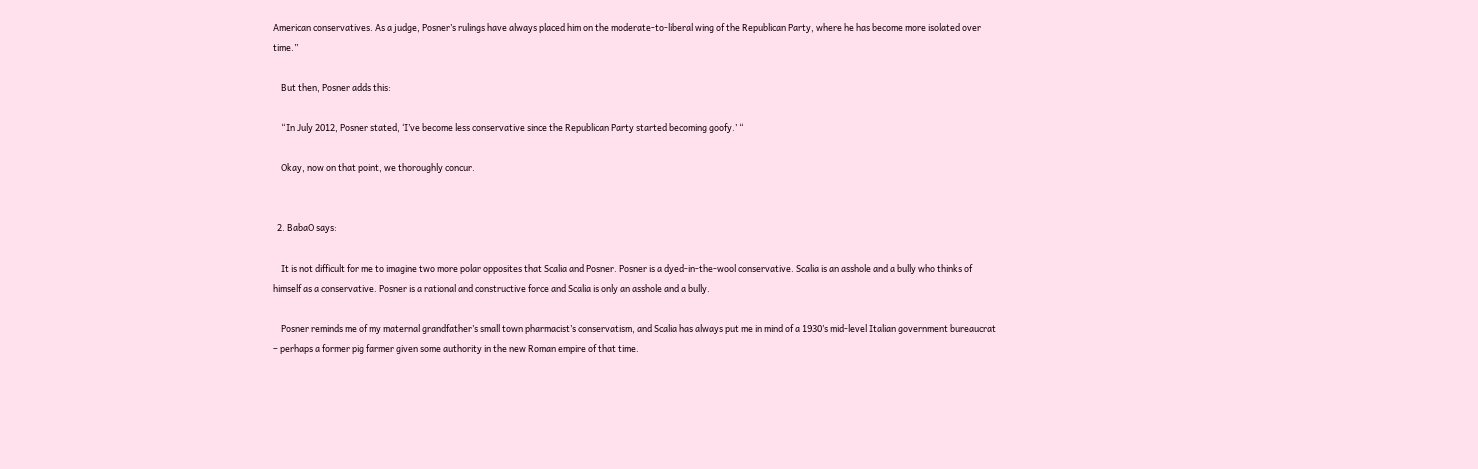American conservatives. As a judge, Posner’s rulings have always placed him on the moderate-to-liberal wing of the Republican Party, where he has become more isolated over time.”

    But then, Posner adds this:

    “In July 2012, Posner stated, ‘I’ve become less conservative since the Republican Party started becoming goofy.’ “

    Okay, now on that point, we thoroughly concur.


  2. BabaO says:

    It is not difficult for me to imagine two more polar opposites that Scalia and Posner. Posner is a dyed-in-the-wool conservative. Scalia is an asshole and a bully who thinks of himself as a conservative. Posner is a rational and constructive force and Scalia is only an asshole and a bully.

    Posner reminds me of my maternal grandfather’s small town pharmacist’s conservatism, and Scalia has always put me in mind of a 1930’s mid-level Italian government bureaucrat – perhaps a former pig farmer given some authority in the new Roman empire of that time.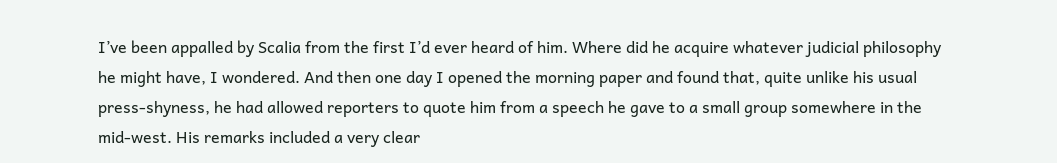I’ve been appalled by Scalia from the first I’d ever heard of him. Where did he acquire whatever judicial philosophy he might have, I wondered. And then one day I opened the morning paper and found that, quite unlike his usual press-shyness, he had allowed reporters to quote him from a speech he gave to a small group somewhere in the mid-west. His remarks included a very clear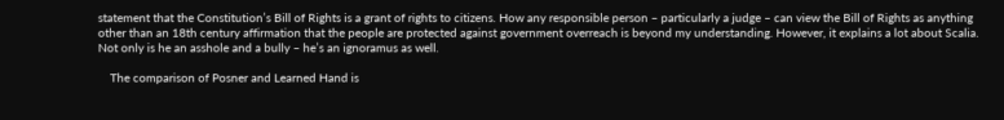statement that the Constitution’s Bill of Rights is a grant of rights to citizens. How any responsible person – particularly a judge – can view the Bill of Rights as anything other than an 18th century affirmation that the people are protected against government overreach is beyond my understanding. However, it explains a lot about Scalia. Not only is he an asshole and a bully – he’s an ignoramus as well.

    The comparison of Posner and Learned Hand is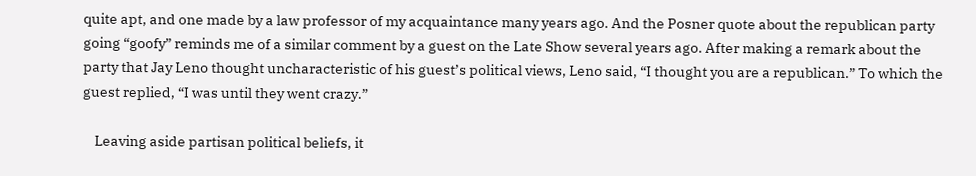quite apt, and one made by a law professor of my acquaintance many years ago. And the Posner quote about the republican party going “goofy” reminds me of a similar comment by a guest on the Late Show several years ago. After making a remark about the party that Jay Leno thought uncharacteristic of his guest’s political views, Leno said, “I thought you are a republican.” To which the guest replied, “I was until they went crazy.”

    Leaving aside partisan political beliefs, it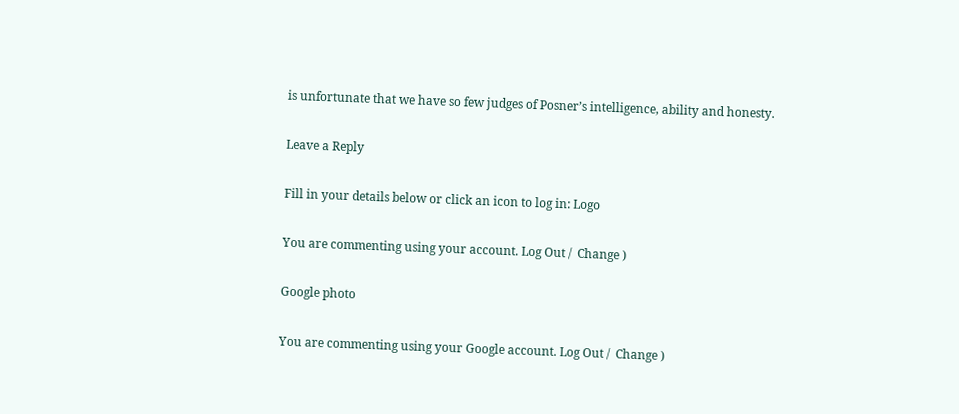is unfortunate that we have so few judges of Posner’s intelligence, ability and honesty.

Leave a Reply

Fill in your details below or click an icon to log in: Logo

You are commenting using your account. Log Out /  Change )

Google photo

You are commenting using your Google account. Log Out /  Change )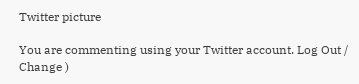Twitter picture

You are commenting using your Twitter account. Log Out /  Change )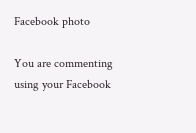Facebook photo

You are commenting using your Facebook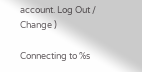account. Log Out /  Change )

Connecting to %s